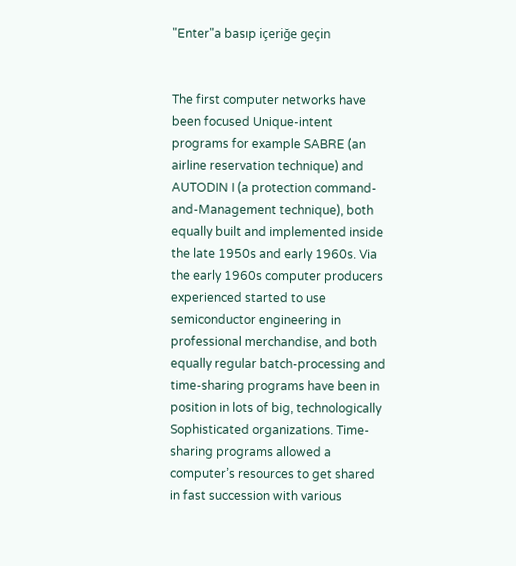"Enter"a basıp içeriğe geçin


The first computer networks have been focused Unique-intent programs for example SABRE (an airline reservation technique) and AUTODIN I (a protection command-and-Management technique), both equally built and implemented inside the late 1950s and early 1960s. Via the early 1960s computer producers experienced started to use semiconductor engineering in professional merchandise, and both equally regular batch-processing and time-sharing programs have been in position in lots of big, technologically Sophisticated organizations. Time-sharing programs allowed a computer’s resources to get shared in fast succession with various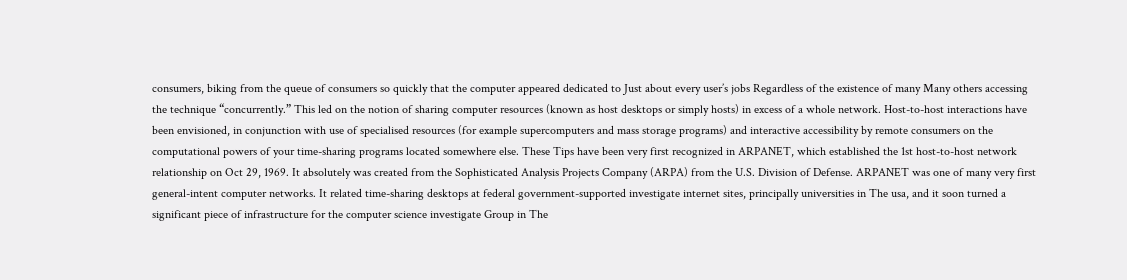consumers, biking from the queue of consumers so quickly that the computer appeared dedicated to Just about every user’s jobs Regardless of the existence of many Many others accessing the technique “concurrently.” This led on the notion of sharing computer resources (known as host desktops or simply hosts) in excess of a whole network. Host-to-host interactions have been envisioned, in conjunction with use of specialised resources (for example supercomputers and mass storage programs) and interactive accessibility by remote consumers on the computational powers of your time-sharing programs located somewhere else. These Tips have been very first recognized in ARPANET, which established the 1st host-to-host network relationship on Oct 29, 1969. It absolutely was created from the Sophisticated Analysis Projects Company (ARPA) from the U.S. Division of Defense. ARPANET was one of many very first general-intent computer networks. It related time-sharing desktops at federal government-supported investigate internet sites, principally universities in The usa, and it soon turned a significant piece of infrastructure for the computer science investigate Group in The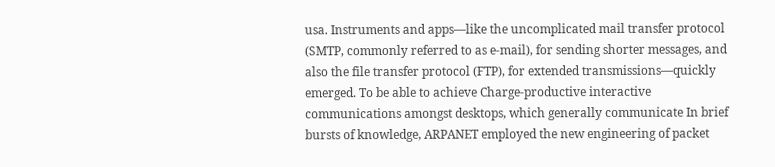usa. Instruments and apps—like the uncomplicated mail transfer protocol (SMTP, commonly referred to as e-mail), for sending shorter messages, and also the file transfer protocol (FTP), for extended transmissions—quickly emerged. To be able to achieve Charge-productive interactive communications amongst desktops, which generally communicate In brief bursts of knowledge, ARPANET employed the new engineering of packet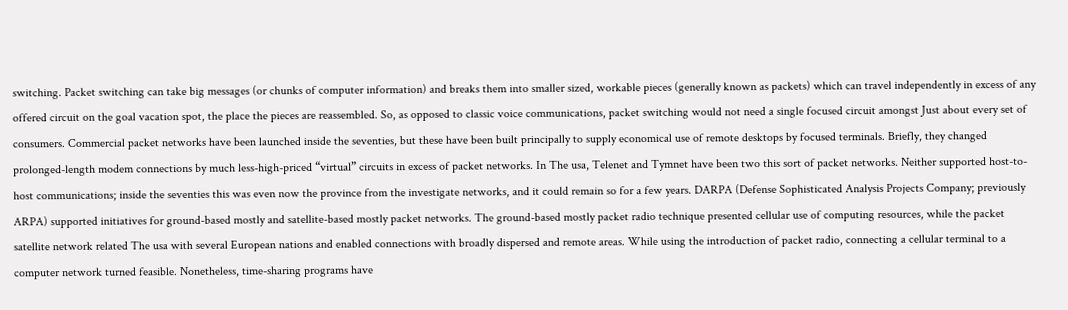switching. Packet switching can take big messages (or chunks of computer information) and breaks them into smaller sized, workable pieces (generally known as packets) which can travel independently in excess of any offered circuit on the goal vacation spot, the place the pieces are reassembled. So, as opposed to classic voice communications, packet switching would not need a single focused circuit amongst Just about every set of consumers. Commercial packet networks have been launched inside the seventies, but these have been built principally to supply economical use of remote desktops by focused terminals. Briefly, they changed prolonged-length modem connections by much less-high-priced “virtual” circuits in excess of packet networks. In The usa, Telenet and Tymnet have been two this sort of packet networks. Neither supported host-to-host communications; inside the seventies this was even now the province from the investigate networks, and it could remain so for a few years. DARPA (Defense Sophisticated Analysis Projects Company; previously ARPA) supported initiatives for ground-based mostly and satellite-based mostly packet networks. The ground-based mostly packet radio technique presented cellular use of computing resources, while the packet satellite network related The usa with several European nations and enabled connections with broadly dispersed and remote areas. While using the introduction of packet radio, connecting a cellular terminal to a computer network turned feasible. Nonetheless, time-sharing programs have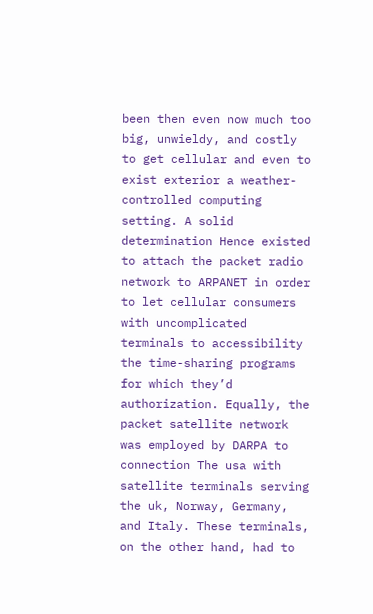been then even now much too big, unwieldy, and costly to get cellular and even to exist exterior a weather-controlled computing setting. A solid determination Hence existed to attach the packet radio network to ARPANET in order to let cellular consumers with uncomplicated terminals to accessibility the time-sharing programs for which they’d authorization. Equally, the packet satellite network was employed by DARPA to connection The usa with satellite terminals serving the uk, Norway, Germany, and Italy. These terminals, on the other hand, had to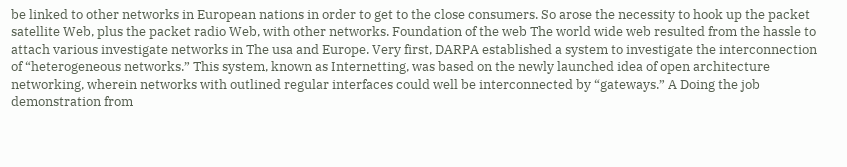be linked to other networks in European nations in order to get to the close consumers. So arose the necessity to hook up the packet satellite Web, plus the packet radio Web, with other networks. Foundation of the web The world wide web resulted from the hassle to attach various investigate networks in The usa and Europe. Very first, DARPA established a system to investigate the interconnection of “heterogeneous networks.” This system, known as Internetting, was based on the newly launched idea of open architecture networking, wherein networks with outlined regular interfaces could well be interconnected by “gateways.” A Doing the job demonstration from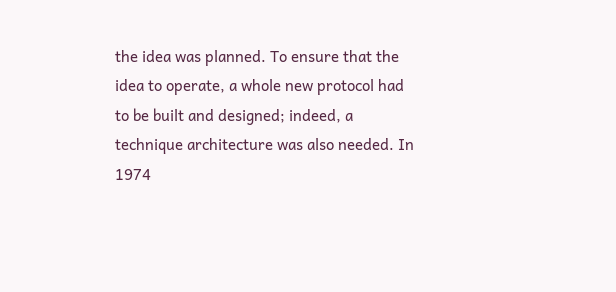the idea was planned. To ensure that the idea to operate, a whole new protocol had to be built and designed; indeed, a technique architecture was also needed. In 1974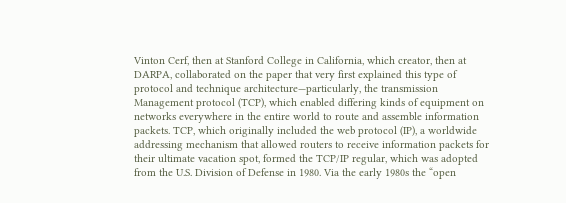Vinton Cerf, then at Stanford College in California, which creator, then at DARPA, collaborated on the paper that very first explained this type of protocol and technique architecture—particularly, the transmission Management protocol (TCP), which enabled differing kinds of equipment on networks everywhere in the entire world to route and assemble information packets. TCP, which originally included the web protocol (IP), a worldwide addressing mechanism that allowed routers to receive information packets for their ultimate vacation spot, formed the TCP/IP regular, which was adopted from the U.S. Division of Defense in 1980. Via the early 1980s the “open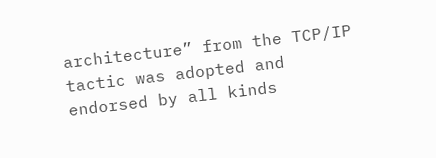architecture” from the TCP/IP tactic was adopted and endorsed by all kinds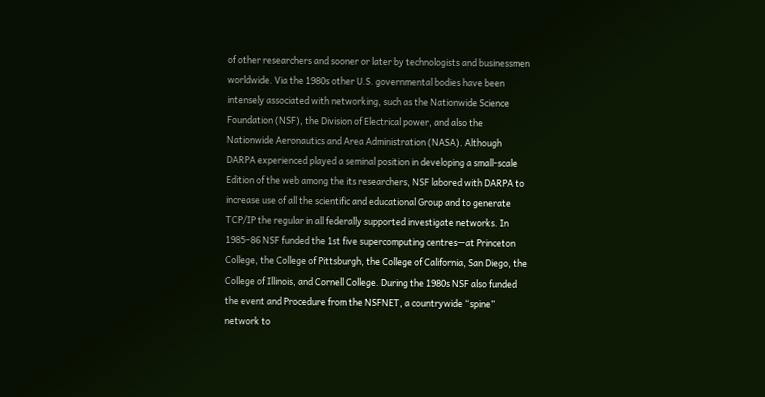of other researchers and sooner or later by technologists and businessmen worldwide. Via the 1980s other U.S. governmental bodies have been intensely associated with networking, such as the Nationwide Science Foundation (NSF), the Division of Electrical power, and also the Nationwide Aeronautics and Area Administration (NASA). Although DARPA experienced played a seminal position in developing a small-scale Edition of the web among the its researchers, NSF labored with DARPA to increase use of all the scientific and educational Group and to generate TCP/IP the regular in all federally supported investigate networks. In 1985–86 NSF funded the 1st five supercomputing centres—at Princeton College, the College of Pittsburgh, the College of California, San Diego, the College of Illinois, and Cornell College. During the 1980s NSF also funded the event and Procedure from the NSFNET, a countrywide “spine” network to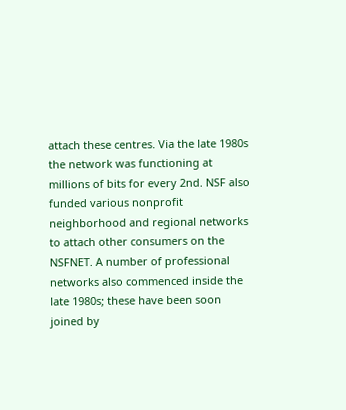attach these centres. Via the late 1980s the network was functioning at millions of bits for every 2nd. NSF also funded various nonprofit neighborhood and regional networks to attach other consumers on the NSFNET. A number of professional networks also commenced inside the late 1980s; these have been soon joined by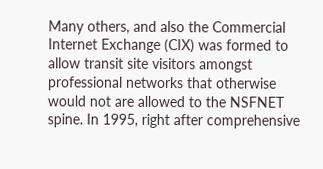Many others, and also the Commercial Internet Exchange (CIX) was formed to allow transit site visitors amongst professional networks that otherwise would not are allowed to the NSFNET spine. In 1995, right after comprehensive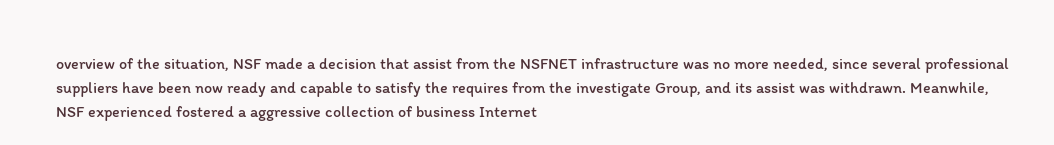overview of the situation, NSF made a decision that assist from the NSFNET infrastructure was no more needed, since several professional suppliers have been now ready and capable to satisfy the requires from the investigate Group, and its assist was withdrawn. Meanwhile, NSF experienced fostered a aggressive collection of business Internet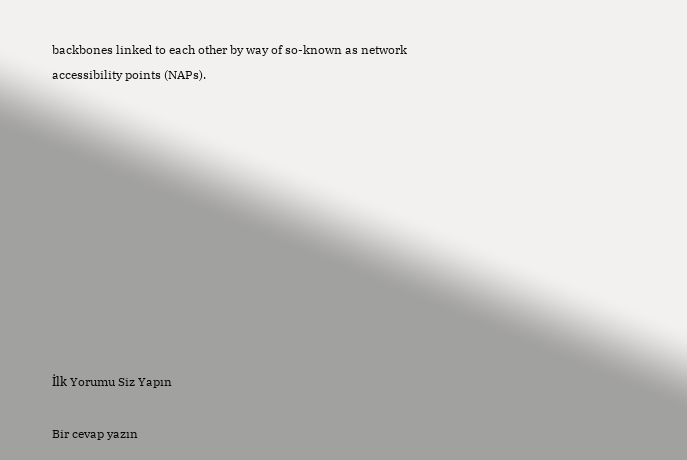backbones linked to each other by way of so-known as network accessibility points (NAPs).











İlk Yorumu Siz Yapın

Bir cevap yazın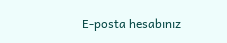E-posta hesabınız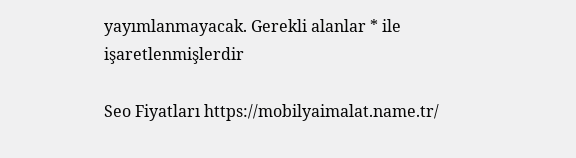yayımlanmayacak. Gerekli alanlar * ile işaretlenmişlerdir

Seo Fiyatları https://mobilyaimalat.name.tr/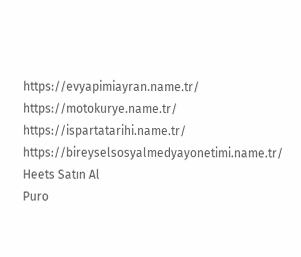https://evyapimiayran.name.tr/ https://motokurye.name.tr/ https://ispartatarihi.name.tr/ https://bireyselsosyalmedyayonetimi.name.tr/ Heets Satın Al
Puro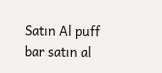Satın Al puff bar satın al